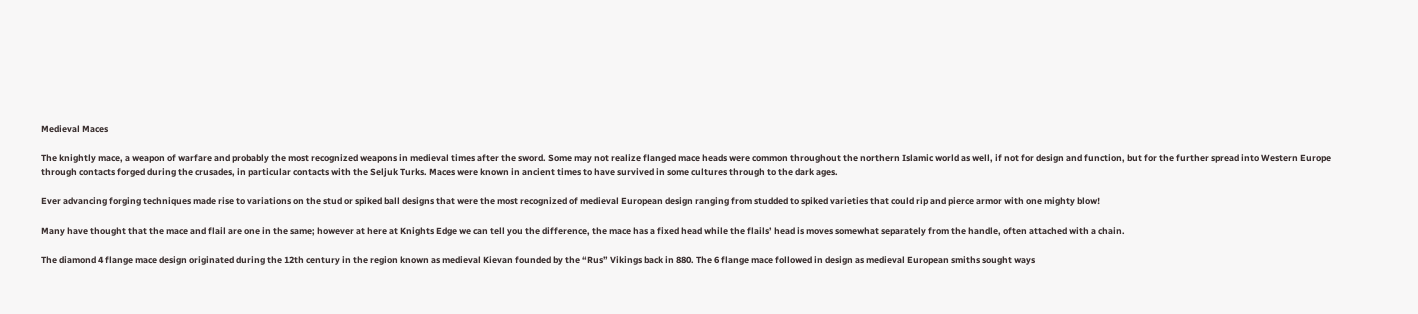Medieval Maces

The knightly mace, a weapon of warfare and probably the most recognized weapons in medieval times after the sword. Some may not realize flanged mace heads were common throughout the northern Islamic world as well, if not for design and function, but for the further spread into Western Europe through contacts forged during the crusades, in particular contacts with the Seljuk Turks. Maces were known in ancient times to have survived in some cultures through to the dark ages.

Ever advancing forging techniques made rise to variations on the stud or spiked ball designs that were the most recognized of medieval European design ranging from studded to spiked varieties that could rip and pierce armor with one mighty blow!

Many have thought that the mace and flail are one in the same; however at here at Knights Edge we can tell you the difference, the mace has a fixed head while the flails’ head is moves somewhat separately from the handle, often attached with a chain.

The diamond 4 flange mace design originated during the 12th century in the region known as medieval Kievan founded by the “Rus” Vikings back in 880. The 6 flange mace followed in design as medieval European smiths sought ways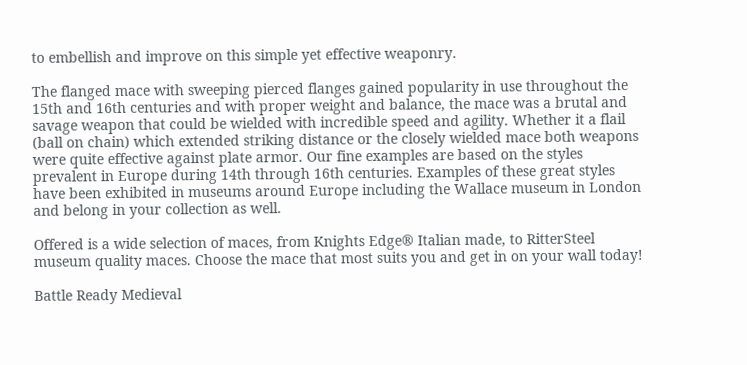to embellish and improve on this simple yet effective weaponry.

The flanged mace with sweeping pierced flanges gained popularity in use throughout the 15th and 16th centuries and with proper weight and balance, the mace was a brutal and savage weapon that could be wielded with incredible speed and agility. Whether it a flail (ball on chain) which extended striking distance or the closely wielded mace both weapons were quite effective against plate armor. Our fine examples are based on the styles prevalent in Europe during 14th through 16th centuries. Examples of these great styles have been exhibited in museums around Europe including the Wallace museum in London and belong in your collection as well.

Offered is a wide selection of maces, from Knights Edge® Italian made, to RitterSteel museum quality maces. Choose the mace that most suits you and get in on your wall today!

Battle Ready Medieval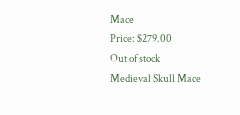Mace
Price: $279.00
Out of stock
Medieval Skull Mace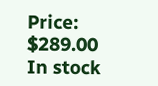Price: $289.00
In stock